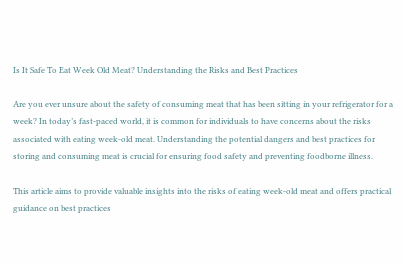Is It Safe To Eat Week Old Meat? Understanding the Risks and Best Practices

Are you ever unsure about the safety of consuming meat that has been sitting in your refrigerator for a week? In today’s fast-paced world, it is common for individuals to have concerns about the risks associated with eating week-old meat. Understanding the potential dangers and best practices for storing and consuming meat is crucial for ensuring food safety and preventing foodborne illness.

This article aims to provide valuable insights into the risks of eating week-old meat and offers practical guidance on best practices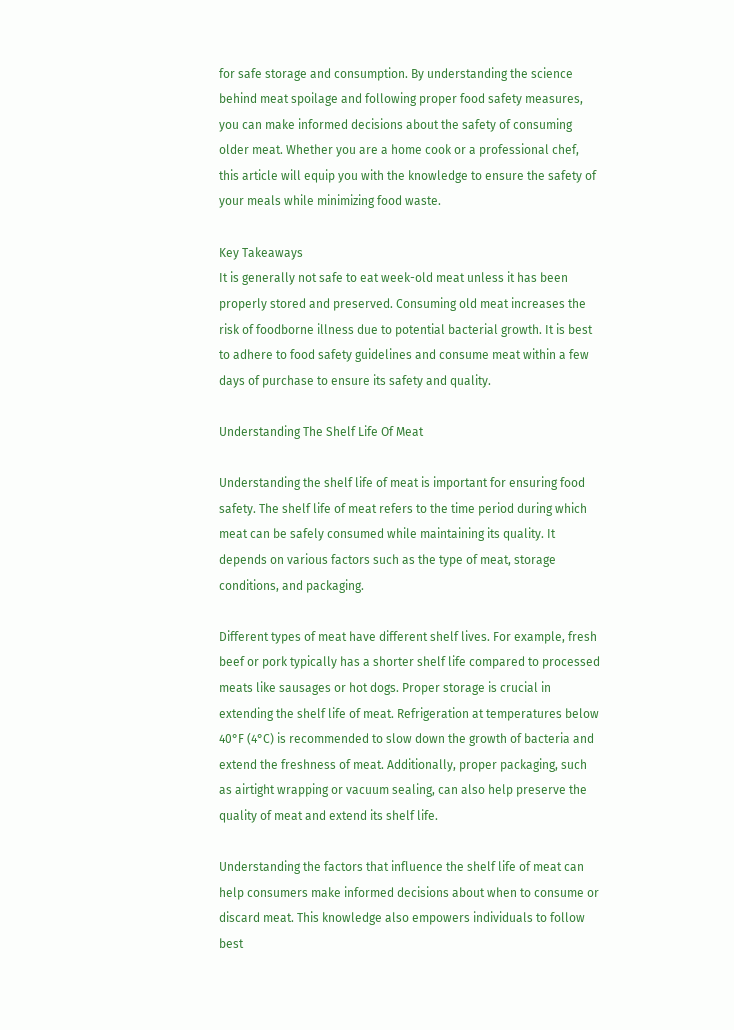for safe storage and consumption. By understanding the science behind meat spoilage and following proper food safety measures, you can make informed decisions about the safety of consuming older meat. Whether you are a home cook or a professional chef, this article will equip you with the knowledge to ensure the safety of your meals while minimizing food waste.

Key Takeaways
It is generally not safe to eat week-old meat unless it has been properly stored and preserved. Consuming old meat increases the risk of foodborne illness due to potential bacterial growth. It is best to adhere to food safety guidelines and consume meat within a few days of purchase to ensure its safety and quality.

Understanding The Shelf Life Of Meat

Understanding the shelf life of meat is important for ensuring food safety. The shelf life of meat refers to the time period during which meat can be safely consumed while maintaining its quality. It depends on various factors such as the type of meat, storage conditions, and packaging.

Different types of meat have different shelf lives. For example, fresh beef or pork typically has a shorter shelf life compared to processed meats like sausages or hot dogs. Proper storage is crucial in extending the shelf life of meat. Refrigeration at temperatures below 40°F (4°C) is recommended to slow down the growth of bacteria and extend the freshness of meat. Additionally, proper packaging, such as airtight wrapping or vacuum sealing, can also help preserve the quality of meat and extend its shelf life.

Understanding the factors that influence the shelf life of meat can help consumers make informed decisions about when to consume or discard meat. This knowledge also empowers individuals to follow best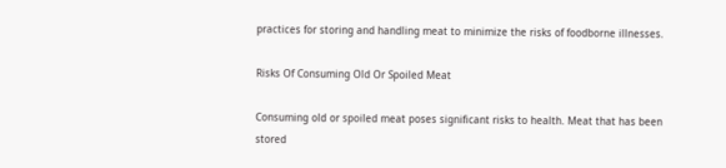practices for storing and handling meat to minimize the risks of foodborne illnesses.

Risks Of Consuming Old Or Spoiled Meat

Consuming old or spoiled meat poses significant risks to health. Meat that has been stored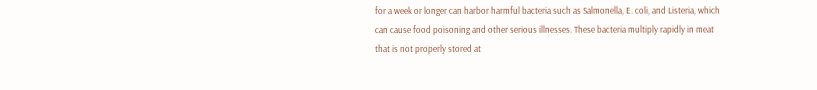for a week or longer can harbor harmful bacteria such as Salmonella, E. coli, and Listeria, which can cause food poisoning and other serious illnesses. These bacteria multiply rapidly in meat that is not properly stored at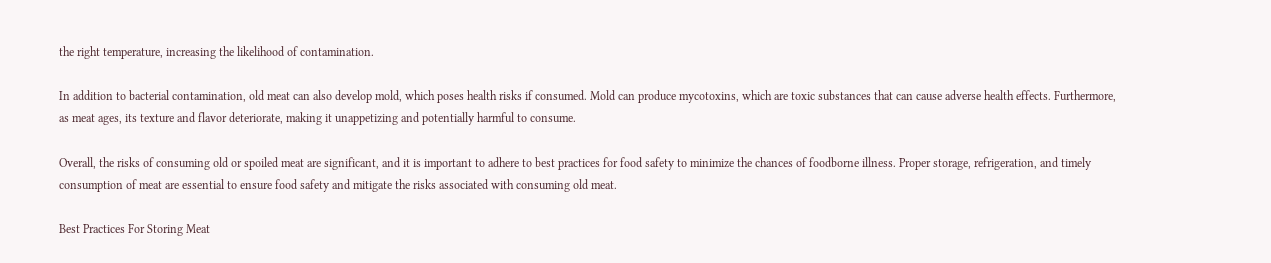the right temperature, increasing the likelihood of contamination.

In addition to bacterial contamination, old meat can also develop mold, which poses health risks if consumed. Mold can produce mycotoxins, which are toxic substances that can cause adverse health effects. Furthermore, as meat ages, its texture and flavor deteriorate, making it unappetizing and potentially harmful to consume.

Overall, the risks of consuming old or spoiled meat are significant, and it is important to adhere to best practices for food safety to minimize the chances of foodborne illness. Proper storage, refrigeration, and timely consumption of meat are essential to ensure food safety and mitigate the risks associated with consuming old meat.

Best Practices For Storing Meat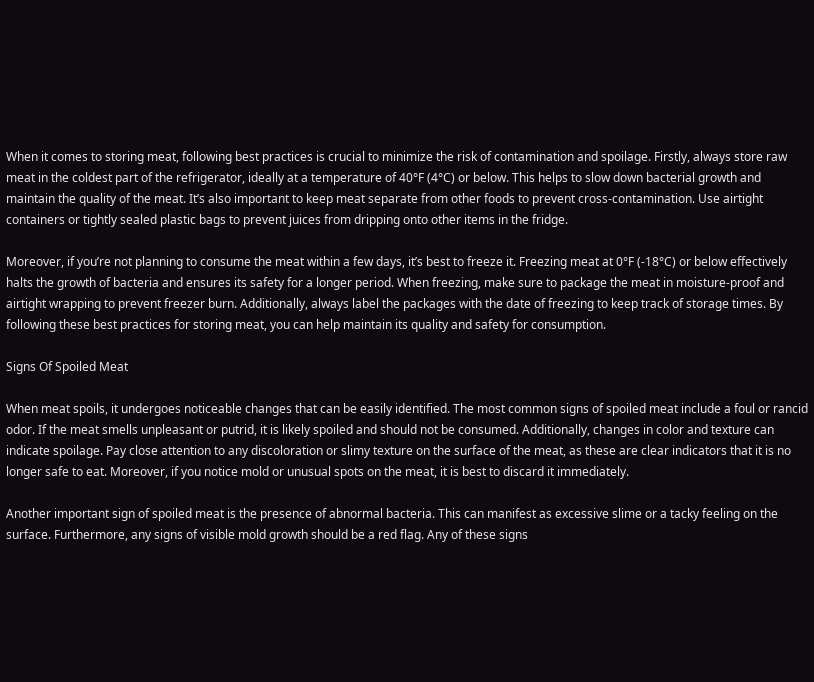When it comes to storing meat, following best practices is crucial to minimize the risk of contamination and spoilage. Firstly, always store raw meat in the coldest part of the refrigerator, ideally at a temperature of 40°F (4°C) or below. This helps to slow down bacterial growth and maintain the quality of the meat. It’s also important to keep meat separate from other foods to prevent cross-contamination. Use airtight containers or tightly sealed plastic bags to prevent juices from dripping onto other items in the fridge.

Moreover, if you’re not planning to consume the meat within a few days, it’s best to freeze it. Freezing meat at 0°F (-18°C) or below effectively halts the growth of bacteria and ensures its safety for a longer period. When freezing, make sure to package the meat in moisture-proof and airtight wrapping to prevent freezer burn. Additionally, always label the packages with the date of freezing to keep track of storage times. By following these best practices for storing meat, you can help maintain its quality and safety for consumption.

Signs Of Spoiled Meat

When meat spoils, it undergoes noticeable changes that can be easily identified. The most common signs of spoiled meat include a foul or rancid odor. If the meat smells unpleasant or putrid, it is likely spoiled and should not be consumed. Additionally, changes in color and texture can indicate spoilage. Pay close attention to any discoloration or slimy texture on the surface of the meat, as these are clear indicators that it is no longer safe to eat. Moreover, if you notice mold or unusual spots on the meat, it is best to discard it immediately.

Another important sign of spoiled meat is the presence of abnormal bacteria. This can manifest as excessive slime or a tacky feeling on the surface. Furthermore, any signs of visible mold growth should be a red flag. Any of these signs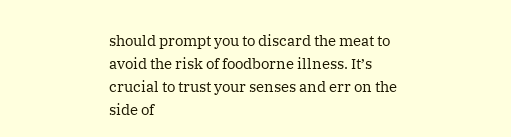should prompt you to discard the meat to avoid the risk of foodborne illness. It’s crucial to trust your senses and err on the side of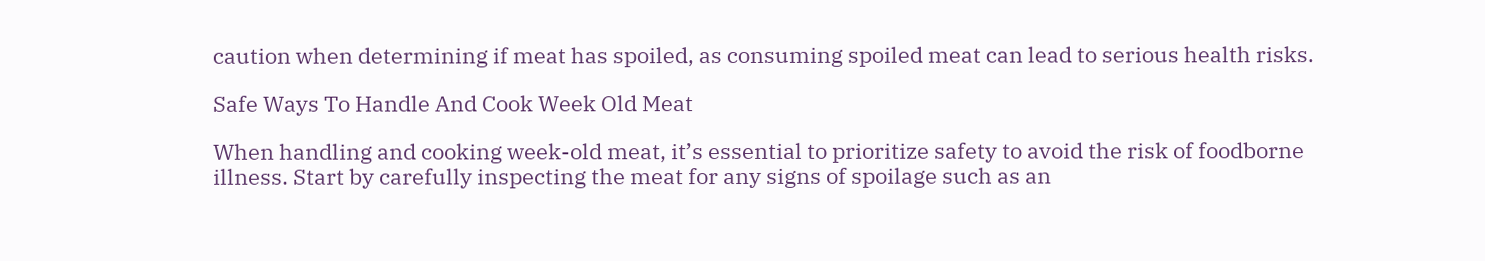caution when determining if meat has spoiled, as consuming spoiled meat can lead to serious health risks.

Safe Ways To Handle And Cook Week Old Meat

When handling and cooking week-old meat, it’s essential to prioritize safety to avoid the risk of foodborne illness. Start by carefully inspecting the meat for any signs of spoilage such as an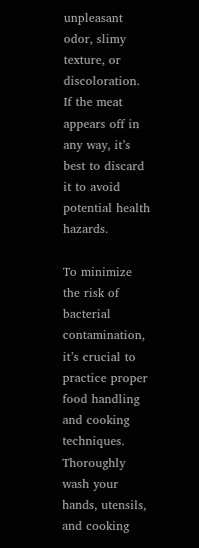unpleasant odor, slimy texture, or discoloration. If the meat appears off in any way, it’s best to discard it to avoid potential health hazards.

To minimize the risk of bacterial contamination, it’s crucial to practice proper food handling and cooking techniques. Thoroughly wash your hands, utensils, and cooking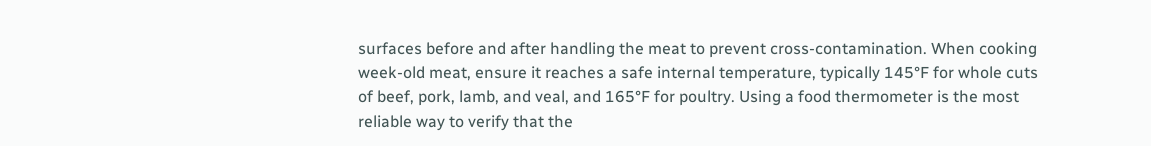surfaces before and after handling the meat to prevent cross-contamination. When cooking week-old meat, ensure it reaches a safe internal temperature, typically 145°F for whole cuts of beef, pork, lamb, and veal, and 165°F for poultry. Using a food thermometer is the most reliable way to verify that the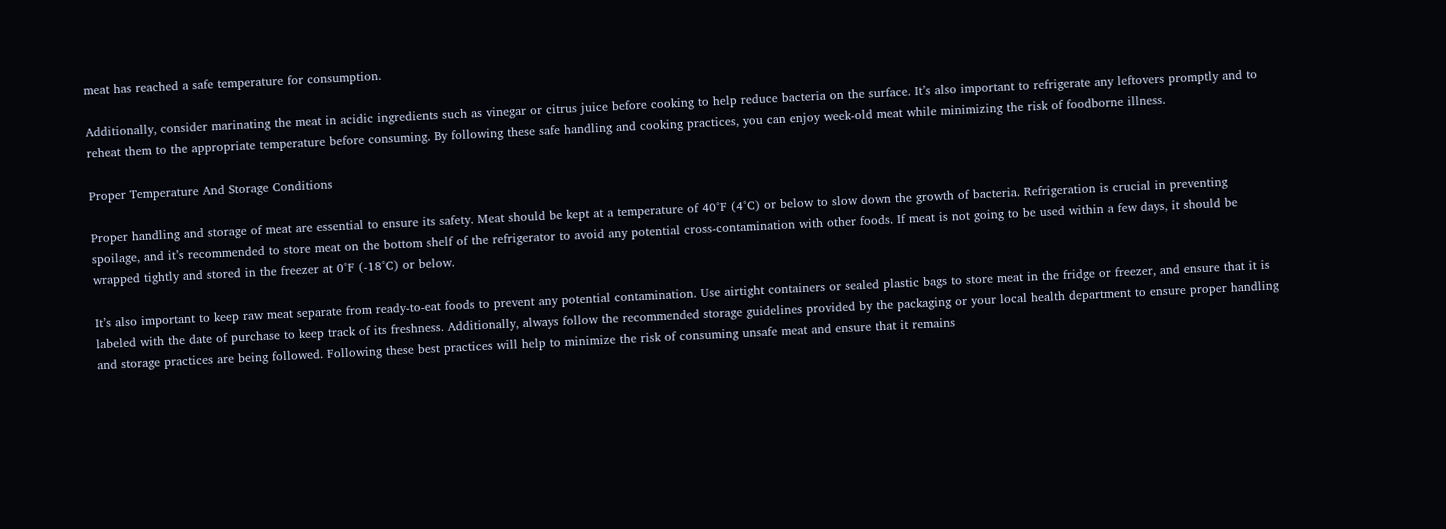meat has reached a safe temperature for consumption.

Additionally, consider marinating the meat in acidic ingredients such as vinegar or citrus juice before cooking to help reduce bacteria on the surface. It’s also important to refrigerate any leftovers promptly and to reheat them to the appropriate temperature before consuming. By following these safe handling and cooking practices, you can enjoy week-old meat while minimizing the risk of foodborne illness.

Proper Temperature And Storage Conditions

Proper handling and storage of meat are essential to ensure its safety. Meat should be kept at a temperature of 40°F (4°C) or below to slow down the growth of bacteria. Refrigeration is crucial in preventing spoilage, and it’s recommended to store meat on the bottom shelf of the refrigerator to avoid any potential cross-contamination with other foods. If meat is not going to be used within a few days, it should be wrapped tightly and stored in the freezer at 0°F (-18°C) or below.

It’s also important to keep raw meat separate from ready-to-eat foods to prevent any potential contamination. Use airtight containers or sealed plastic bags to store meat in the fridge or freezer, and ensure that it is labeled with the date of purchase to keep track of its freshness. Additionally, always follow the recommended storage guidelines provided by the packaging or your local health department to ensure proper handling and storage practices are being followed. Following these best practices will help to minimize the risk of consuming unsafe meat and ensure that it remains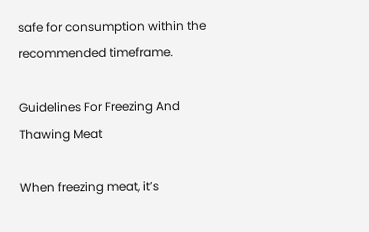safe for consumption within the recommended timeframe.

Guidelines For Freezing And Thawing Meat

When freezing meat, it’s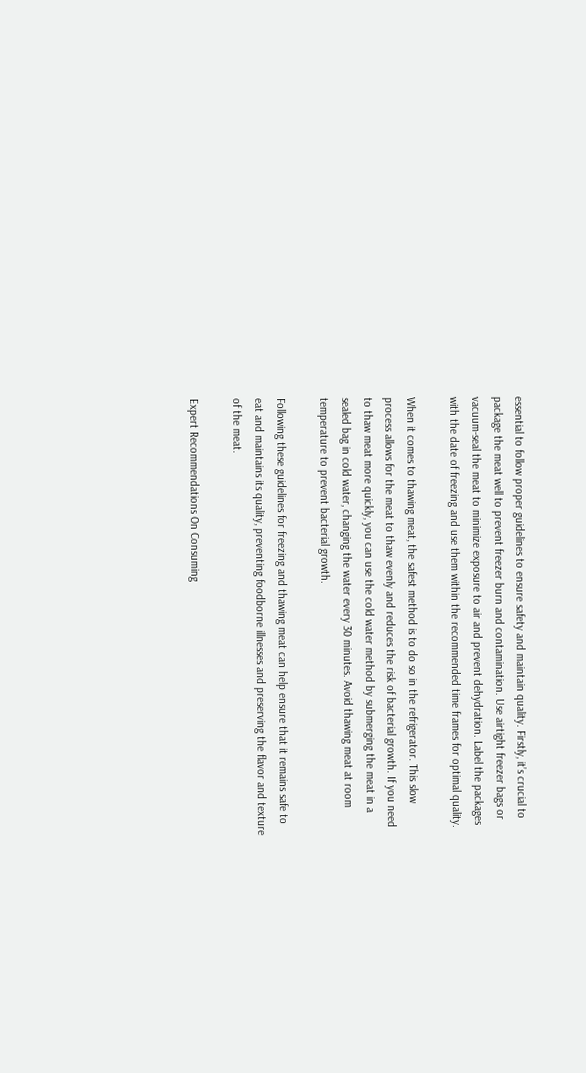essential to follow proper guidelines to ensure safety and maintain quality. Firstly, it’s crucial to package the meat well to prevent freezer burn and contamination. Use airtight freezer bags or vacuum-seal the meat to minimize exposure to air and prevent dehydration. Label the packages with the date of freezing and use them within the recommended time frames for optimal quality.

When it comes to thawing meat, the safest method is to do so in the refrigerator. This slow process allows for the meat to thaw evenly and reduces the risk of bacterial growth. If you need to thaw meat more quickly, you can use the cold water method by submerging the meat in a sealed bag in cold water, changing the water every 30 minutes. Avoid thawing meat at room temperature to prevent bacterial growth.

Following these guidelines for freezing and thawing meat can help ensure that it remains safe to eat and maintains its quality, preventing foodborne illnesses and preserving the flavor and texture of the meat.

Expert Recommendations On Consuming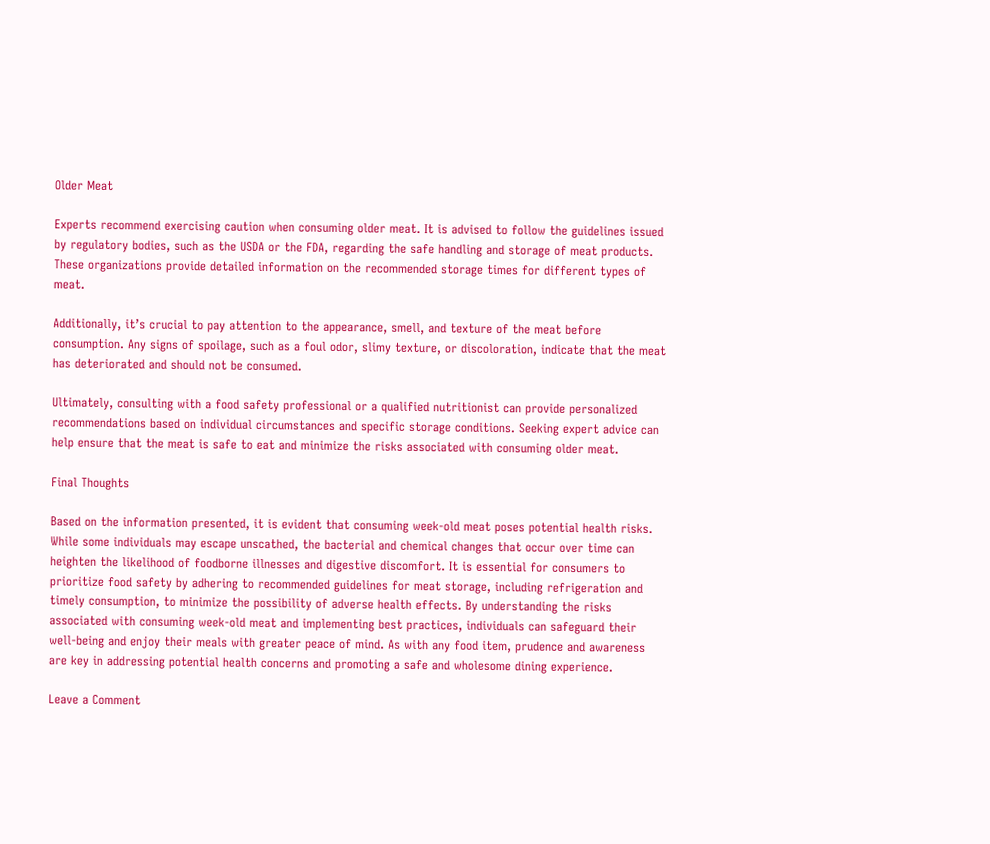Older Meat

Experts recommend exercising caution when consuming older meat. It is advised to follow the guidelines issued by regulatory bodies, such as the USDA or the FDA, regarding the safe handling and storage of meat products. These organizations provide detailed information on the recommended storage times for different types of meat.

Additionally, it’s crucial to pay attention to the appearance, smell, and texture of the meat before consumption. Any signs of spoilage, such as a foul odor, slimy texture, or discoloration, indicate that the meat has deteriorated and should not be consumed.

Ultimately, consulting with a food safety professional or a qualified nutritionist can provide personalized recommendations based on individual circumstances and specific storage conditions. Seeking expert advice can help ensure that the meat is safe to eat and minimize the risks associated with consuming older meat.

Final Thoughts

Based on the information presented, it is evident that consuming week-old meat poses potential health risks. While some individuals may escape unscathed, the bacterial and chemical changes that occur over time can heighten the likelihood of foodborne illnesses and digestive discomfort. It is essential for consumers to prioritize food safety by adhering to recommended guidelines for meat storage, including refrigeration and timely consumption, to minimize the possibility of adverse health effects. By understanding the risks associated with consuming week-old meat and implementing best practices, individuals can safeguard their well-being and enjoy their meals with greater peace of mind. As with any food item, prudence and awareness are key in addressing potential health concerns and promoting a safe and wholesome dining experience.

Leave a Comment